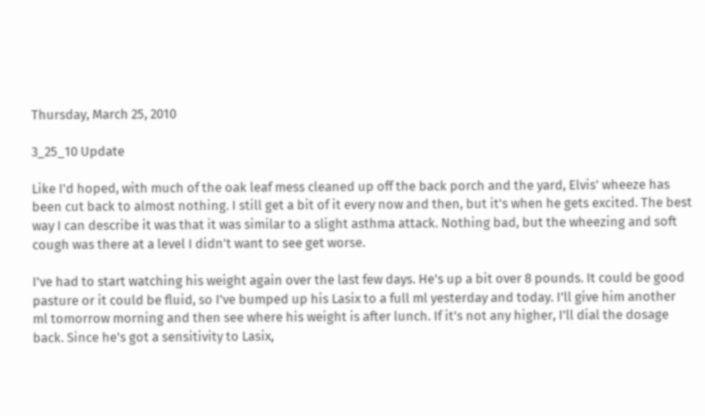Thursday, March 25, 2010

3_25_10 Update

Like I'd hoped, with much of the oak leaf mess cleaned up off the back porch and the yard, Elvis' wheeze has been cut back to almost nothing. I still get a bit of it every now and then, but it's when he gets excited. The best way I can describe it was that it was similar to a slight asthma attack. Nothing bad, but the wheezing and soft cough was there at a level I didn't want to see get worse.

I've had to start watching his weight again over the last few days. He's up a bit over 8 pounds. It could be good pasture or it could be fluid, so I've bumped up his Lasix to a full ml yesterday and today. I'll give him another ml tomorrow morning and then see where his weight is after lunch. If it's not any higher, I'll dial the dosage back. Since he's got a sensitivity to Lasix,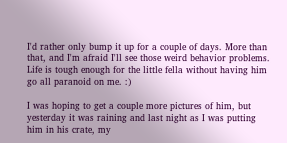I'd rather only bump it up for a couple of days. More than that, and I'm afraid I'll see those weird behavior problems. Life is tough enough for the little fella without having him go all paranoid on me. :)

I was hoping to get a couple more pictures of him, but yesterday it was raining and last night as I was putting him in his crate, my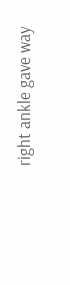right ankle gave way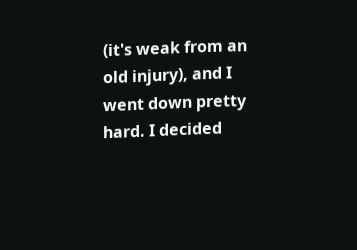(it's weak from an old injury), and I went down pretty hard. I decided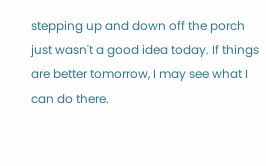stepping up and down off the porch just wasn't a good idea today. If things are better tomorrow, I may see what I can do there.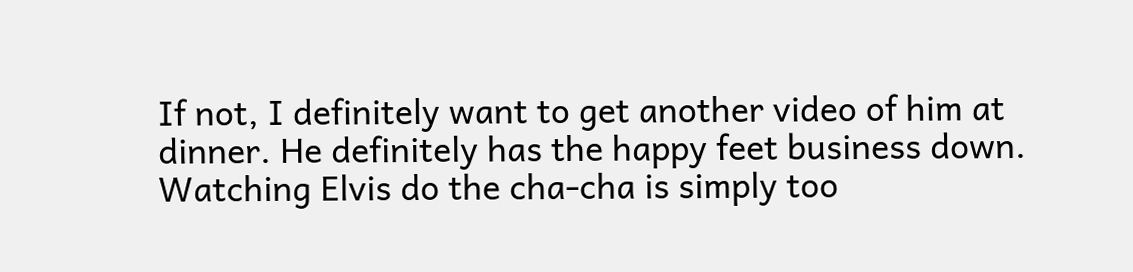If not, I definitely want to get another video of him at dinner. He definitely has the happy feet business down. Watching Elvis do the cha-cha is simply too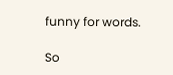funny for words.

So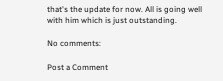that's the update for now. All is going well with him which is just outstanding.

No comments:

Post a Comment